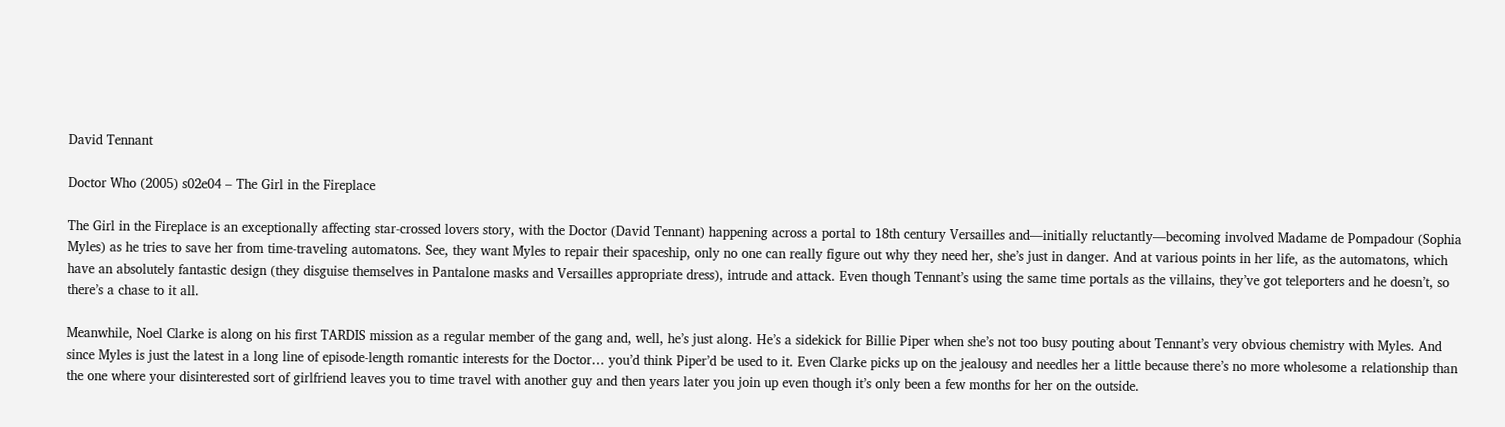David Tennant

Doctor Who (2005) s02e04 – The Girl in the Fireplace

The Girl in the Fireplace is an exceptionally affecting star-crossed lovers story, with the Doctor (David Tennant) happening across a portal to 18th century Versailles and—initially reluctantly—becoming involved Madame de Pompadour (Sophia Myles) as he tries to save her from time-traveling automatons. See, they want Myles to repair their spaceship, only no one can really figure out why they need her, she’s just in danger. And at various points in her life, as the automatons, which have an absolutely fantastic design (they disguise themselves in Pantalone masks and Versailles appropriate dress), intrude and attack. Even though Tennant’s using the same time portals as the villains, they’ve got teleporters and he doesn’t, so there’s a chase to it all.

Meanwhile, Noel Clarke is along on his first TARDIS mission as a regular member of the gang and, well, he’s just along. He’s a sidekick for Billie Piper when she’s not too busy pouting about Tennant’s very obvious chemistry with Myles. And since Myles is just the latest in a long line of episode-length romantic interests for the Doctor… you’d think Piper’d be used to it. Even Clarke picks up on the jealousy and needles her a little because there’s no more wholesome a relationship than the one where your disinterested sort of girlfriend leaves you to time travel with another guy and then years later you join up even though it’s only been a few months for her on the outside.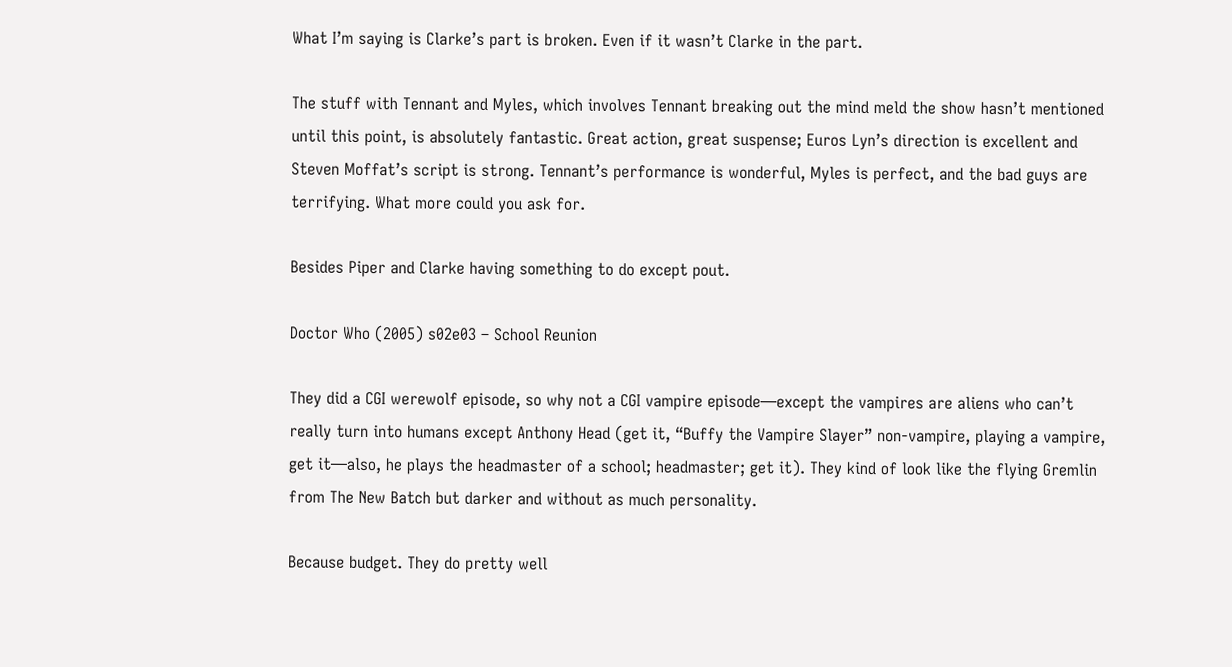What I’m saying is Clarke’s part is broken. Even if it wasn’t Clarke in the part.

The stuff with Tennant and Myles, which involves Tennant breaking out the mind meld the show hasn’t mentioned until this point, is absolutely fantastic. Great action, great suspense; Euros Lyn’s direction is excellent and Steven Moffat’s script is strong. Tennant’s performance is wonderful, Myles is perfect, and the bad guys are terrifying. What more could you ask for.

Besides Piper and Clarke having something to do except pout.

Doctor Who (2005) s02e03 – School Reunion

They did a CGI werewolf episode, so why not a CGI vampire episode—except the vampires are aliens who can’t really turn into humans except Anthony Head (get it, “Buffy the Vampire Slayer” non-vampire, playing a vampire, get it—also, he plays the headmaster of a school; headmaster; get it). They kind of look like the flying Gremlin from The New Batch but darker and without as much personality.

Because budget. They do pretty well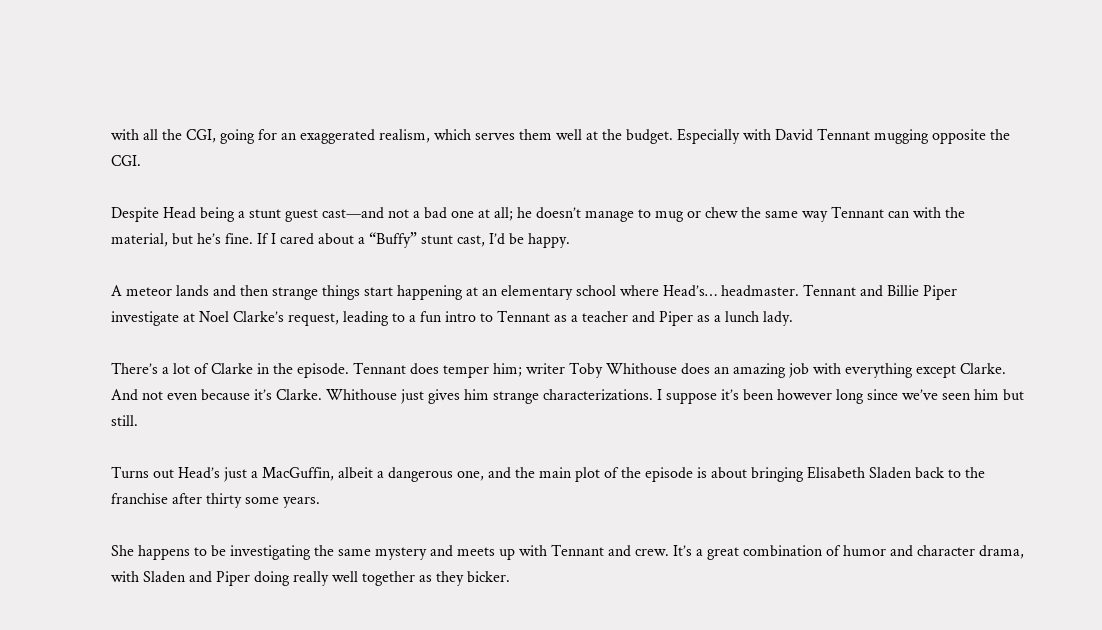with all the CGI, going for an exaggerated realism, which serves them well at the budget. Especially with David Tennant mugging opposite the CGI.

Despite Head being a stunt guest cast—and not a bad one at all; he doesn’t manage to mug or chew the same way Tennant can with the material, but he’s fine. If I cared about a “Buffy” stunt cast, I’d be happy.

A meteor lands and then strange things start happening at an elementary school where Head’s… headmaster. Tennant and Billie Piper investigate at Noel Clarke’s request, leading to a fun intro to Tennant as a teacher and Piper as a lunch lady.

There’s a lot of Clarke in the episode. Tennant does temper him; writer Toby Whithouse does an amazing job with everything except Clarke. And not even because it’s Clarke. Whithouse just gives him strange characterizations. I suppose it’s been however long since we’ve seen him but still.

Turns out Head’s just a MacGuffin, albeit a dangerous one, and the main plot of the episode is about bringing Elisabeth Sladen back to the franchise after thirty some years.

She happens to be investigating the same mystery and meets up with Tennant and crew. It’s a great combination of humor and character drama, with Sladen and Piper doing really well together as they bicker.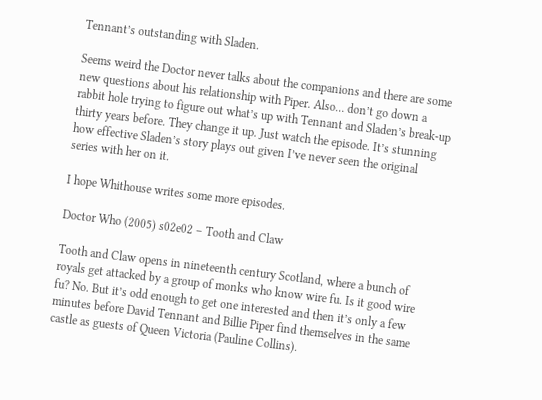Tennant’s outstanding with Sladen.

Seems weird the Doctor never talks about the companions and there are some new questions about his relationship with Piper. Also… don’t go down a rabbit hole trying to figure out what’s up with Tennant and Sladen’s break-up thirty years before. They change it up. Just watch the episode. It’s stunning how effective Sladen’s story plays out given I’ve never seen the original series with her on it.

I hope Whithouse writes some more episodes.

Doctor Who (2005) s02e02 – Tooth and Claw

Tooth and Claw opens in nineteenth century Scotland, where a bunch of royals get attacked by a group of monks who know wire fu. Is it good wire fu? No. But it’s odd enough to get one interested and then it’s only a few minutes before David Tennant and Billie Piper find themselves in the same castle as guests of Queen Victoria (Pauline Collins).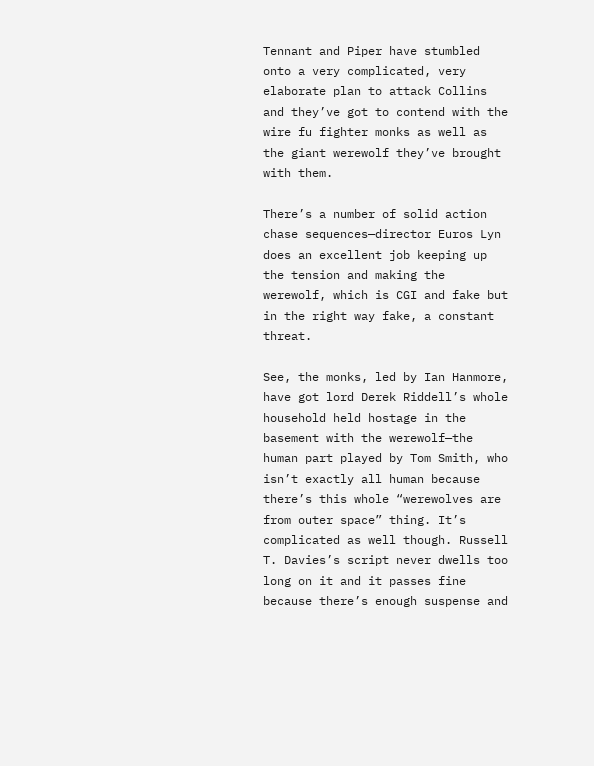Tennant and Piper have stumbled onto a very complicated, very elaborate plan to attack Collins and they’ve got to contend with the wire fu fighter monks as well as the giant werewolf they’ve brought with them.

There’s a number of solid action chase sequences—director Euros Lyn does an excellent job keeping up the tension and making the werewolf, which is CGI and fake but in the right way fake, a constant threat.

See, the monks, led by Ian Hanmore, have got lord Derek Riddell’s whole household held hostage in the basement with the werewolf—the human part played by Tom Smith, who isn’t exactly all human because there’s this whole “werewolves are from outer space” thing. It’s complicated as well though. Russell T. Davies’s script never dwells too long on it and it passes fine because there’s enough suspense and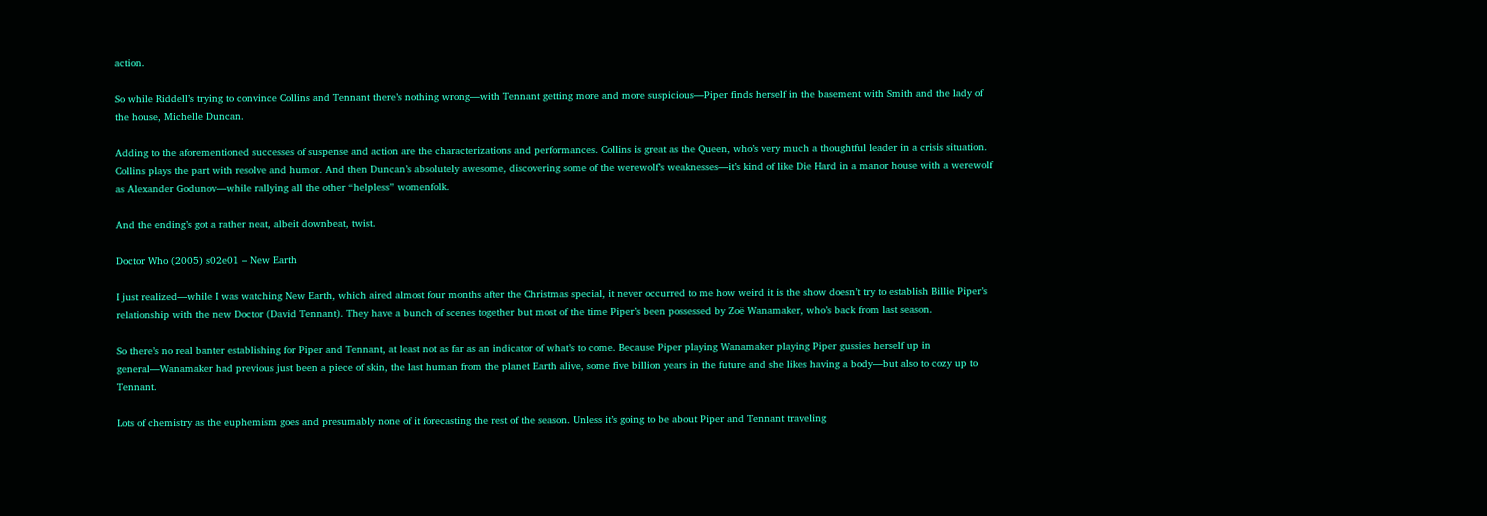action.

So while Riddell’s trying to convince Collins and Tennant there’s nothing wrong—with Tennant getting more and more suspicious—Piper finds herself in the basement with Smith and the lady of the house, Michelle Duncan.

Adding to the aforementioned successes of suspense and action are the characterizations and performances. Collins is great as the Queen, who’s very much a thoughtful leader in a crisis situation. Collins plays the part with resolve and humor. And then Duncan’s absolutely awesome, discovering some of the werewolf’s weaknesses—it’s kind of like Die Hard in a manor house with a werewolf as Alexander Godunov—while rallying all the other “helpless” womenfolk.

And the ending’s got a rather neat, albeit downbeat, twist.

Doctor Who (2005) s02e01 – New Earth

I just realized—while I was watching New Earth, which aired almost four months after the Christmas special, it never occurred to me how weird it is the show doesn’t try to establish Billie Piper’s relationship with the new Doctor (David Tennant). They have a bunch of scenes together but most of the time Piper’s been possessed by Zoë Wanamaker, who’s back from last season.

So there’s no real banter establishing for Piper and Tennant, at least not as far as an indicator of what’s to come. Because Piper playing Wanamaker playing Piper gussies herself up in general—Wanamaker had previous just been a piece of skin, the last human from the planet Earth alive, some five billion years in the future and she likes having a body—but also to cozy up to Tennant.

Lots of chemistry as the euphemism goes and presumably none of it forecasting the rest of the season. Unless it’s going to be about Piper and Tennant traveling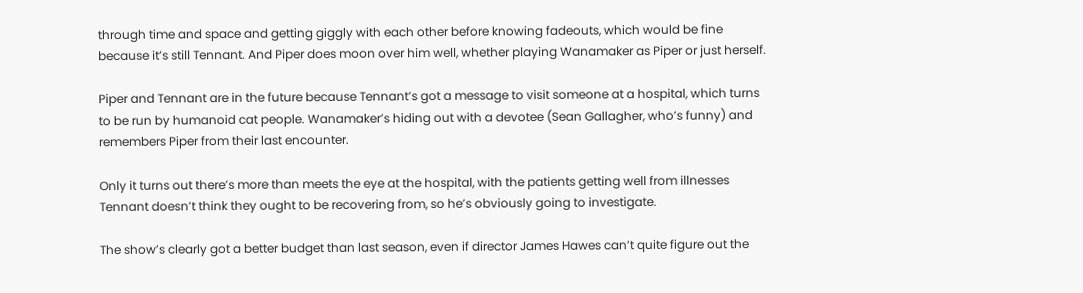through time and space and getting giggly with each other before knowing fadeouts, which would be fine because it’s still Tennant. And Piper does moon over him well, whether playing Wanamaker as Piper or just herself.

Piper and Tennant are in the future because Tennant’s got a message to visit someone at a hospital, which turns to be run by humanoid cat people. Wanamaker’s hiding out with a devotee (Sean Gallagher, who’s funny) and remembers Piper from their last encounter.

Only it turns out there’s more than meets the eye at the hospital, with the patients getting well from illnesses Tennant doesn’t think they ought to be recovering from, so he’s obviously going to investigate.

The show’s clearly got a better budget than last season, even if director James Hawes can’t quite figure out the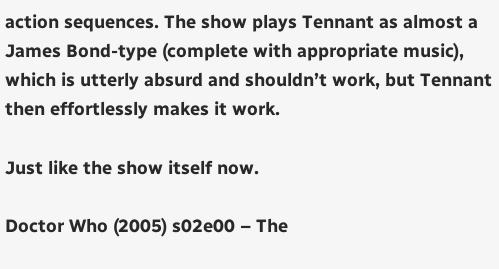action sequences. The show plays Tennant as almost a James Bond-type (complete with appropriate music), which is utterly absurd and shouldn’t work, but Tennant then effortlessly makes it work.

Just like the show itself now.

Doctor Who (2005) s02e00 – The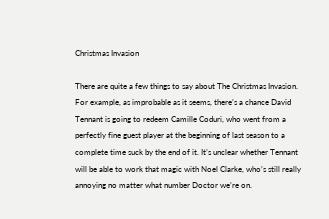Christmas Invasion

There are quite a few things to say about The Christmas Invasion. For example, as improbable as it seems, there’s a chance David Tennant is going to redeem Camille Coduri, who went from a perfectly fine guest player at the beginning of last season to a complete time suck by the end of it. It’s unclear whether Tennant will be able to work that magic with Noel Clarke, who’s still really annoying no matter what number Doctor we’re on.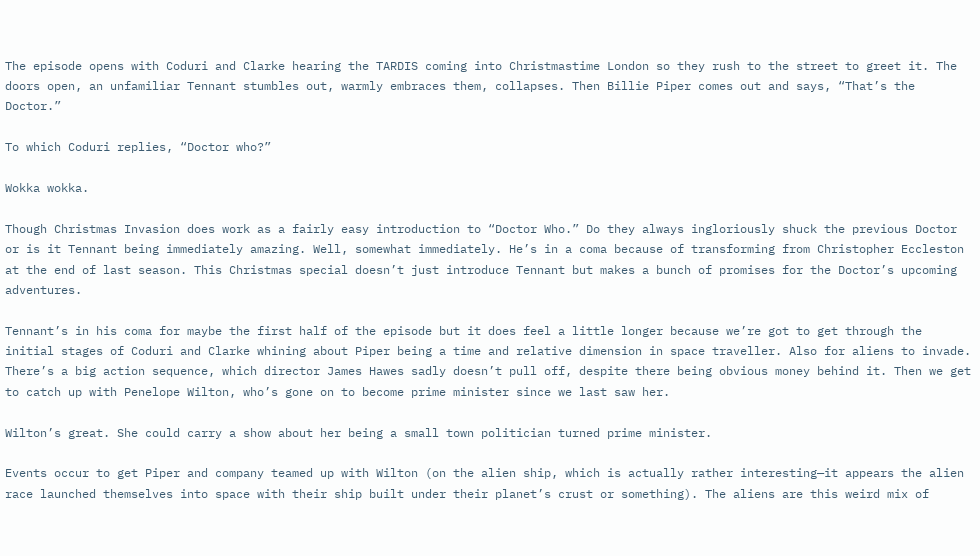The episode opens with Coduri and Clarke hearing the TARDIS coming into Christmastime London so they rush to the street to greet it. The doors open, an unfamiliar Tennant stumbles out, warmly embraces them, collapses. Then Billie Piper comes out and says, “That’s the Doctor.”

To which Coduri replies, “Doctor who?”

Wokka wokka.

Though Christmas Invasion does work as a fairly easy introduction to “Doctor Who.” Do they always ingloriously shuck the previous Doctor or is it Tennant being immediately amazing. Well, somewhat immediately. He’s in a coma because of transforming from Christopher Eccleston at the end of last season. This Christmas special doesn’t just introduce Tennant but makes a bunch of promises for the Doctor’s upcoming adventures.

Tennant’s in his coma for maybe the first half of the episode but it does feel a little longer because we’re got to get through the initial stages of Coduri and Clarke whining about Piper being a time and relative dimension in space traveller. Also for aliens to invade. There’s a big action sequence, which director James Hawes sadly doesn’t pull off, despite there being obvious money behind it. Then we get to catch up with Penelope Wilton, who’s gone on to become prime minister since we last saw her.

Wilton’s great. She could carry a show about her being a small town politician turned prime minister.

Events occur to get Piper and company teamed up with Wilton (on the alien ship, which is actually rather interesting—it appears the alien race launched themselves into space with their ship built under their planet’s crust or something). The aliens are this weird mix of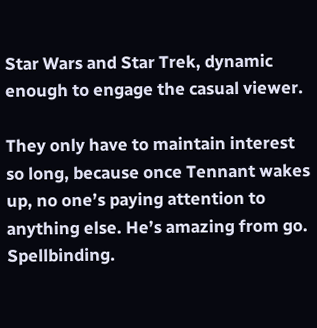Star Wars and Star Trek, dynamic enough to engage the casual viewer.

They only have to maintain interest so long, because once Tennant wakes up, no one’s paying attention to anything else. He’s amazing from go. Spellbinding.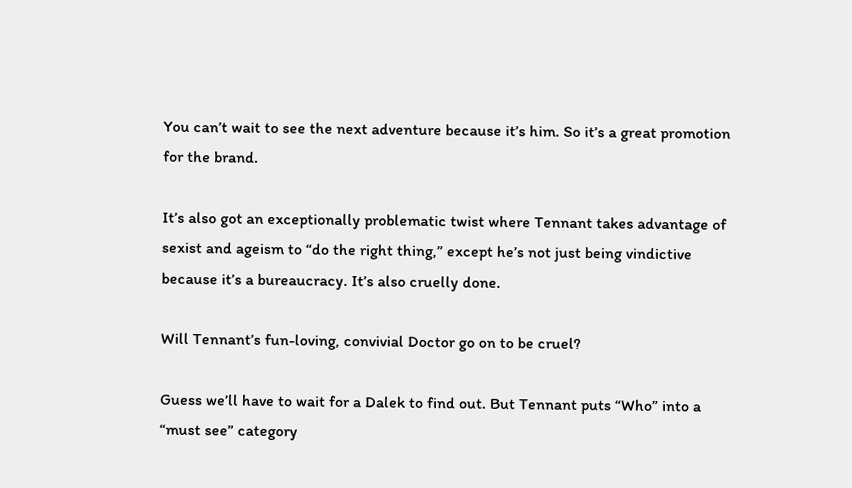You can’t wait to see the next adventure because it’s him. So it’s a great promotion for the brand.

It’s also got an exceptionally problematic twist where Tennant takes advantage of sexist and ageism to “do the right thing,” except he’s not just being vindictive because it’s a bureaucracy. It’s also cruelly done.

Will Tennant’s fun-loving, convivial Doctor go on to be cruel?

Guess we’ll have to wait for a Dalek to find out. But Tennant puts “Who” into a “must see” category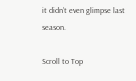it didn’t even glimpse last season.

Scroll to Top